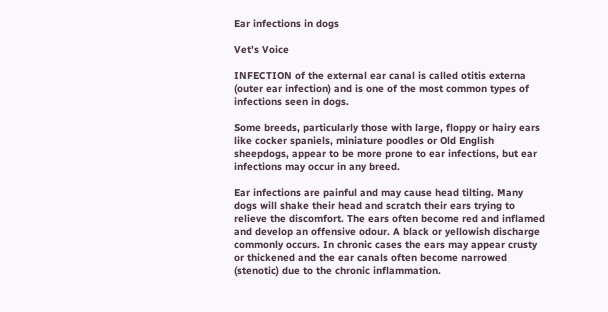Ear infections in dogs

Vet’s Voice

INFECTION of the external ear canal is called otitis externa (outer ear infection) and is one of the most common types of infections seen in dogs.

Some breeds, particularly those with large, floppy or hairy ears like cocker spaniels, miniature poodles or Old English sheepdogs, appear to be more prone to ear infections, but ear infections may occur in any breed.

Ear infections are painful and may cause head tilting. Many dogs will shake their head and scratch their ears trying to relieve the discomfort. The ears often become red and inflamed and develop an offensive odour. A black or yellowish discharge commonly occurs. In chronic cases the ears may appear crusty or thickened and the ear canals often become narrowed (stenotic) due to the chronic inflammation.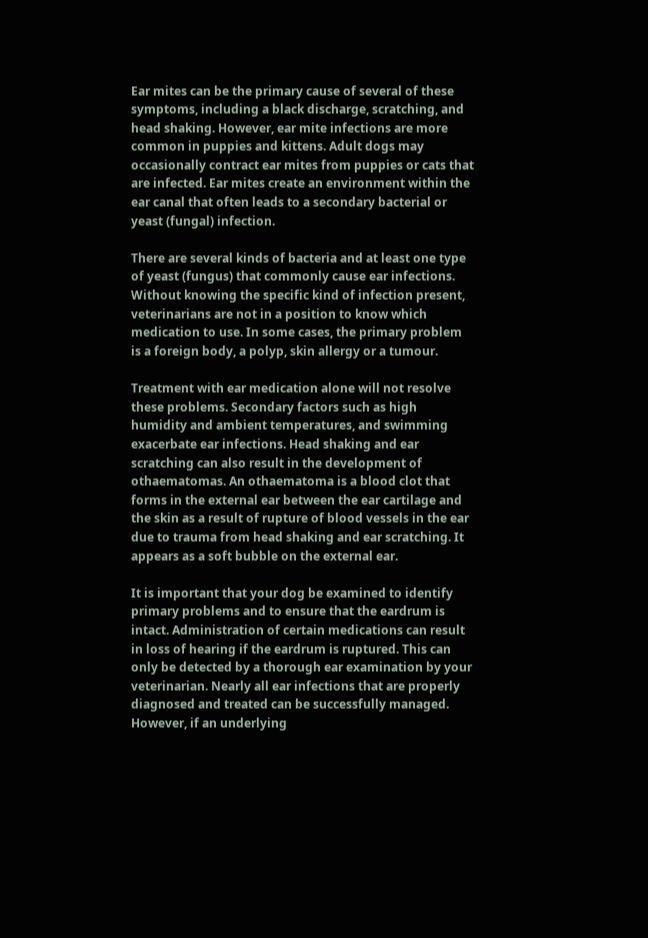Ear mites can be the primary cause of several of these symptoms, including a black discharge, scratching, and head shaking. However, ear mite infections are more common in puppies and kittens. Adult dogs may occasionally contract ear mites from puppies or cats that are infected. Ear mites create an environment within the ear canal that often leads to a secondary bacterial or yeast (fungal) infection.

There are several kinds of bacteria and at least one type of yeast (fungus) that commonly cause ear infections. Without knowing the specific kind of infection present, veterinarians are not in a position to know which medication to use. In some cases, the primary problem is a foreign body, a polyp, skin allergy or a tumour.

Treatment with ear medication alone will not resolve these problems. Secondary factors such as high humidity and ambient temperatures, and swimming exacerbate ear infections. Head shaking and ear scratching can also result in the development of othaematomas. An othaematoma is a blood clot that forms in the external ear between the ear cartilage and the skin as a result of rupture of blood vessels in the ear due to trauma from head shaking and ear scratching. It appears as a soft bubble on the external ear.

It is important that your dog be examined to identify primary problems and to ensure that the eardrum is intact. Administration of certain medications can result in loss of hearing if the eardrum is ruptured. This can only be detected by a thorough ear examination by your veterinarian. Nearly all ear infections that are properly diagnosed and treated can be successfully managed. However, if an underlying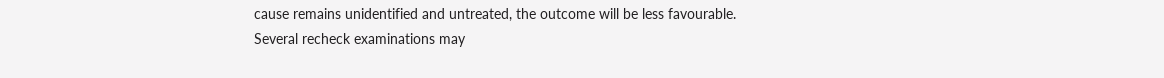cause remains unidentified and untreated, the outcome will be less favourable. Several recheck examinations may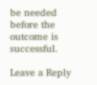be needed before the outcome is successful.

Leave a Reply